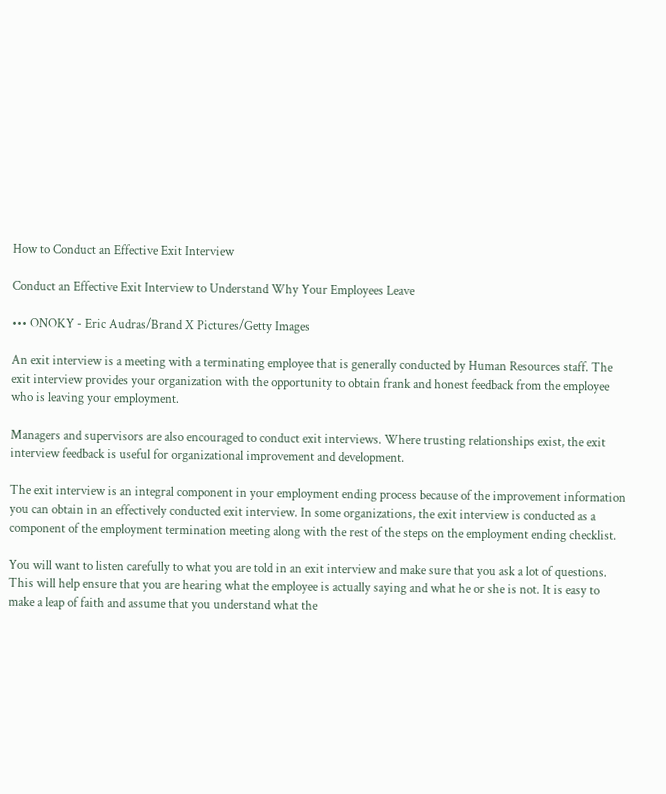How to Conduct an Effective Exit Interview

Conduct an Effective Exit Interview to Understand Why Your Employees Leave

••• ONOKY - Eric Audras/Brand X Pictures/Getty Images

An exit interview is a meeting with a terminating employee that is generally conducted by Human Resources staff. The exit interview provides your organization with the opportunity to obtain frank and honest feedback from the employee who is leaving your employment.

Managers and supervisors are also encouraged to conduct exit interviews. Where trusting relationships exist, the exit interview feedback is useful for organizational improvement and development.

The exit interview is an integral component in your employment ending process because of the improvement information you can obtain in an effectively conducted exit interview. In some organizations, the exit interview is conducted as a component of the employment termination meeting along with the rest of the steps on the employment ending checklist.

You will want to listen carefully to what you are told in an exit interview and make sure that you ask a lot of questions. This will help ensure that you are hearing what the employee is actually saying and what he or she is not. It is easy to make a leap of faith and assume that you understand what the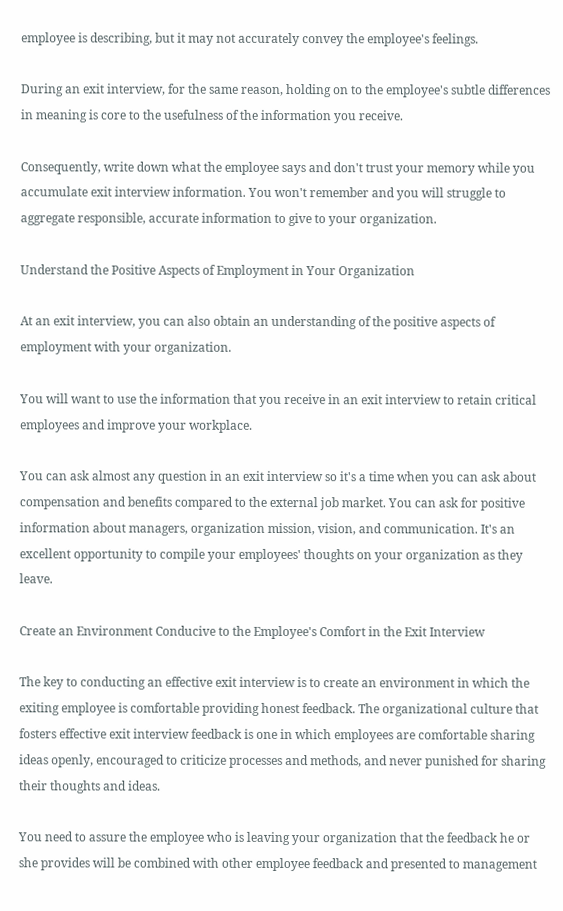employee is describing, but it may not accurately convey the employee's feelings.

During an exit interview, for the same reason, holding on to the employee's subtle differences in meaning is core to the usefulness of the information you receive.

Consequently, write down what the employee says and don't trust your memory while you accumulate exit interview information. You won't remember and you will struggle to aggregate responsible, accurate information to give to your organization.

Understand the Positive Aspects of Employment in Your Organization

At an exit interview, you can also obtain an understanding of the positive aspects of employment with your organization.

You will want to use the information that you receive in an exit interview to retain critical employees and improve your workplace.

You can ask almost any question in an exit interview so it's a time when you can ask about compensation and benefits compared to the external job market. You can ask for positive information about managers, organization mission, vision, and communication. It's an excellent opportunity to compile your employees' thoughts on your organization as they leave.

Create an Environment Conducive to the Employee's Comfort in the Exit Interview

The key to conducting an effective exit interview is to create an environment in which the exiting employee is comfortable providing honest feedback. The organizational culture that fosters effective exit interview feedback is one in which employees are comfortable sharing ideas openly, encouraged to criticize processes and methods, and never punished for sharing their thoughts and ideas.

You need to assure the employee who is leaving your organization that the feedback he or she provides will be combined with other employee feedback and presented to management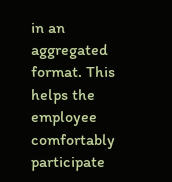in an aggregated format. This helps the employee comfortably participate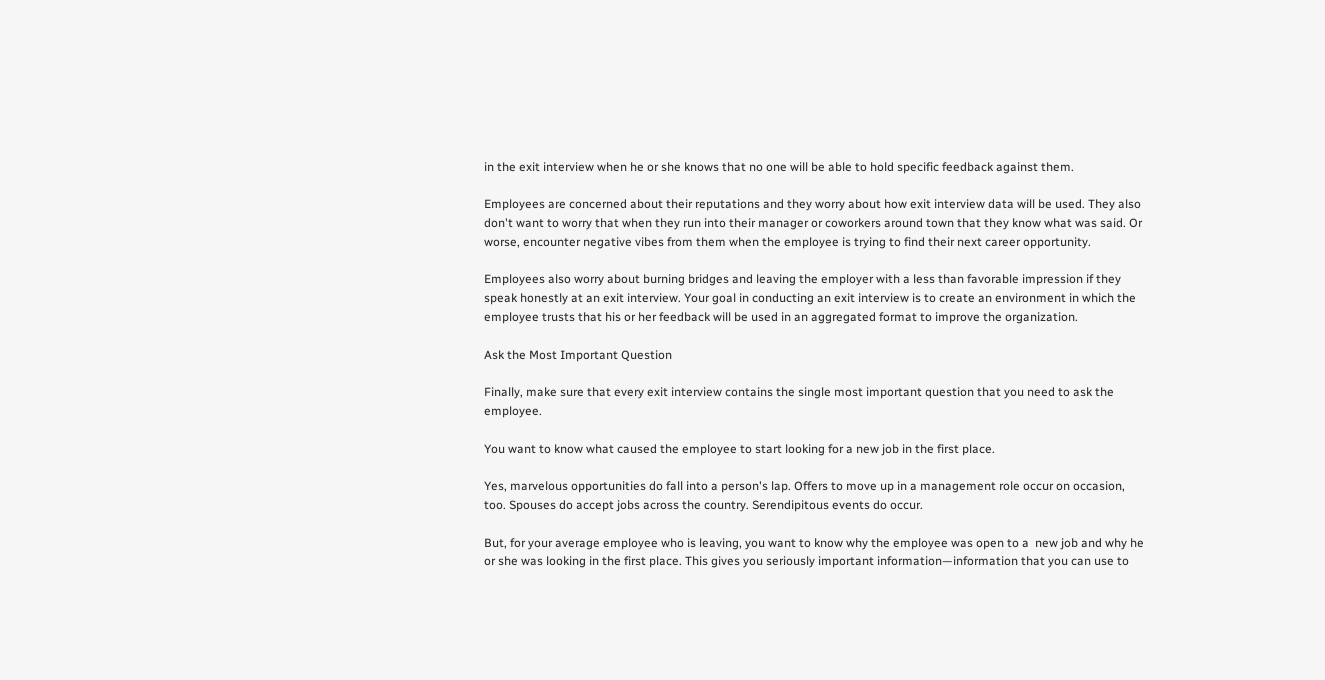in the exit interview when he or she knows that no one will be able to hold specific feedback against them.

Employees are concerned about their reputations and they worry about how exit interview data will be used. They also don't want to worry that when they run into their manager or coworkers around town that they know what was said. Or worse, encounter negative vibes from them when the employee is trying to find their next career opportunity.

Employees also worry about burning bridges and leaving the employer with a less than favorable impression if they speak honestly at an exit interview. Your goal in conducting an exit interview is to create an environment in which the employee trusts that his or her feedback will be used in an aggregated format to improve the organization.

Ask the Most Important Question

Finally, make sure that every exit interview contains the single most important question that you need to ask the employee.

You want to know what caused the employee to start looking for a new job in the first place.

Yes, marvelous opportunities do fall into a person's lap. Offers to move up in a management role occur on occasion, too. Spouses do accept jobs across the country. Serendipitous events do occur.

But, for your average employee who is leaving, you want to know why the employee was open to a  new job and why he or she was looking in the first place. This gives you seriously important information—information that you can use to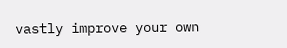vastly improve your own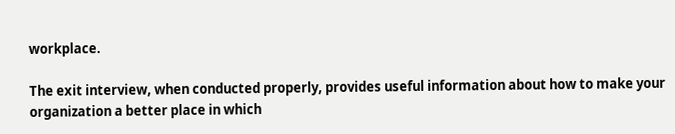workplace.

The exit interview, when conducted properly, provides useful information about how to make your organization a better place in which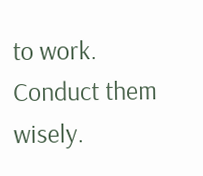to work. Conduct them wisely.